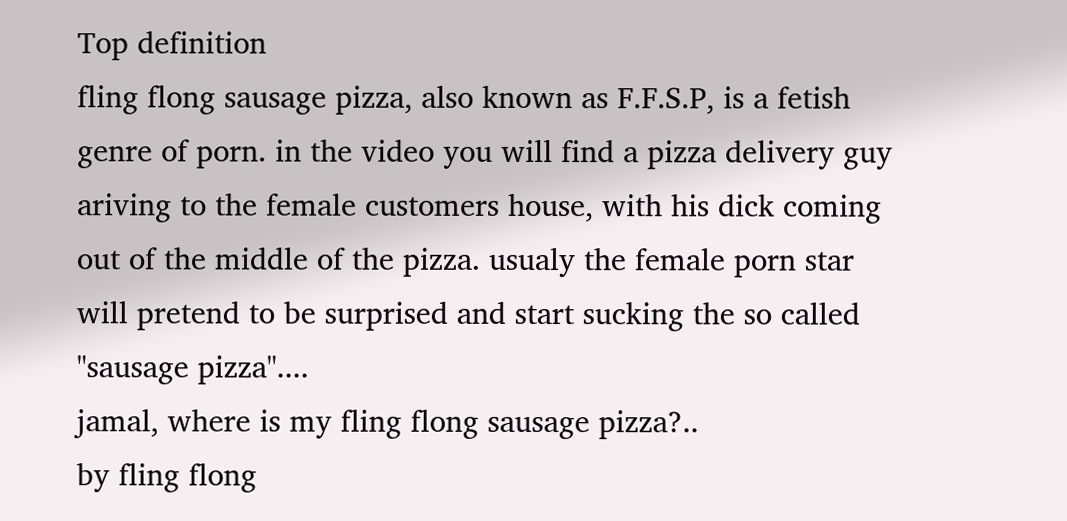Top definition
fling flong sausage pizza, also known as F.F.S.P, is a fetish genre of porn. in the video you will find a pizza delivery guy ariving to the female customers house, with his dick coming out of the middle of the pizza. usualy the female porn star will pretend to be surprised and start sucking the so called "sausage pizza"....
jamal, where is my fling flong sausage pizza?..
by fling flong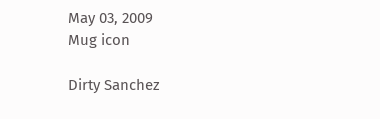May 03, 2009
Mug icon

Dirty Sanchez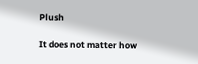Plush

It does not matter how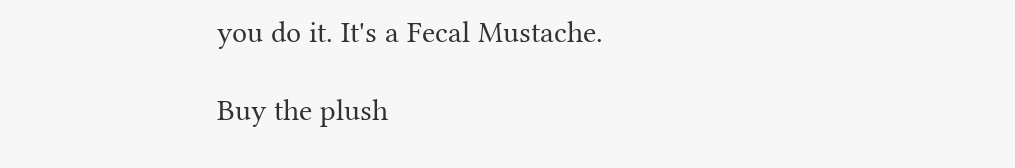you do it. It's a Fecal Mustache.

Buy the plush